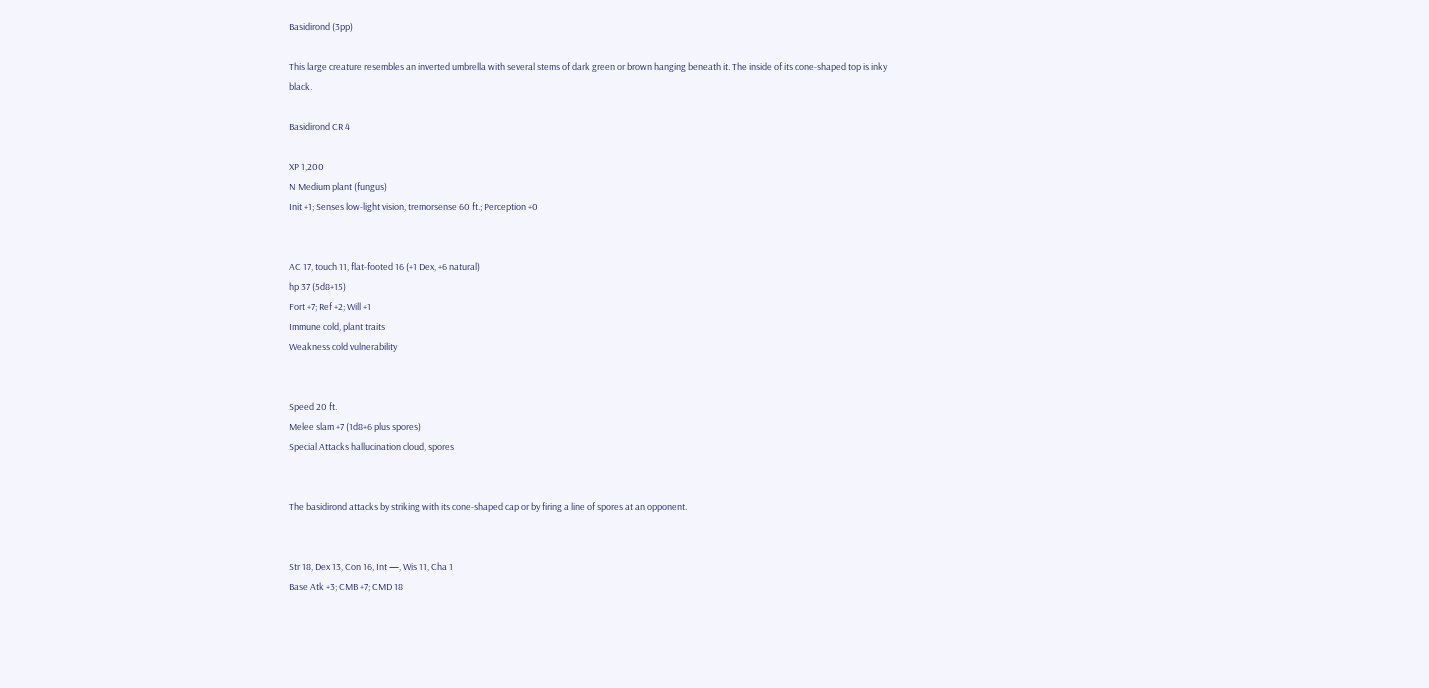Basidirond (3pp)

This large creature resembles an inverted umbrella with several stems of dark green or brown hanging beneath it. The inside of its cone-shaped top is inky black.

Basidirond CR 4

XP 1,200
N Medium plant (fungus)
Init +1; Senses low-light vision, tremorsense 60 ft.; Perception +0


AC 17, touch 11, flat-footed 16 (+1 Dex, +6 natural)
hp 37 (5d8+15)
Fort +7; Ref +2; Will +1
Immune cold, plant traits
Weakness cold vulnerability


Speed 20 ft.
Melee slam +7 (1d8+6 plus spores)
Special Attacks hallucination cloud, spores


The basidirond attacks by striking with its cone-shaped cap or by firing a line of spores at an opponent.


Str 18, Dex 13, Con 16, Int —, Wis 11, Cha 1
Base Atk +3; CMB +7; CMD 18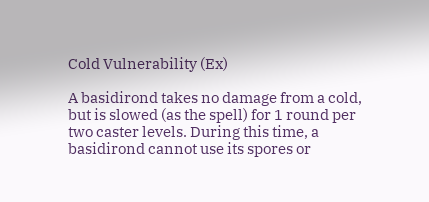Cold Vulnerability (Ex)

A basidirond takes no damage from a cold, but is slowed (as the spell) for 1 round per two caster levels. During this time, a basidirond cannot use its spores or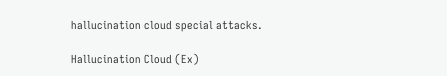hallucination cloud special attacks.

Hallucination Cloud (Ex)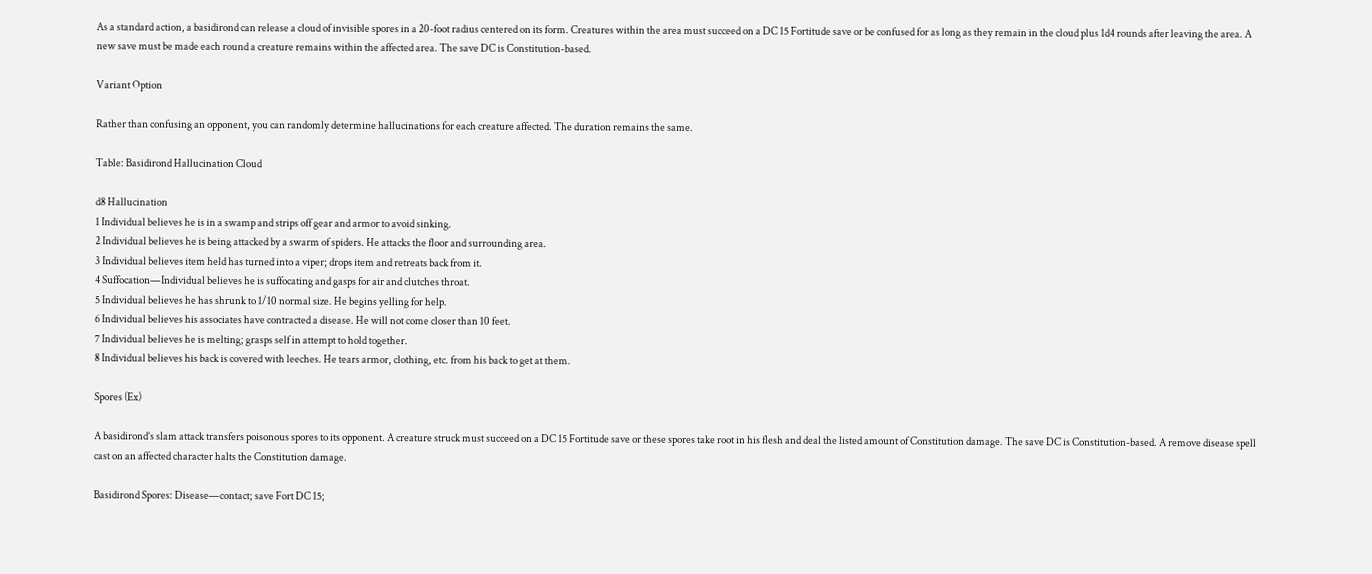As a standard action, a basidirond can release a cloud of invisible spores in a 20-foot radius centered on its form. Creatures within the area must succeed on a DC 15 Fortitude save or be confused for as long as they remain in the cloud plus 1d4 rounds after leaving the area. A new save must be made each round a creature remains within the affected area. The save DC is Constitution-based.

Variant Option

Rather than confusing an opponent, you can randomly determine hallucinations for each creature affected. The duration remains the same.

Table: Basidirond Hallucination Cloud

d8 Hallucination
1 Individual believes he is in a swamp and strips off gear and armor to avoid sinking.
2 Individual believes he is being attacked by a swarm of spiders. He attacks the floor and surrounding area.
3 Individual believes item held has turned into a viper; drops item and retreats back from it.
4 Suffocation—Individual believes he is suffocating and gasps for air and clutches throat.
5 Individual believes he has shrunk to 1/10 normal size. He begins yelling for help.
6 Individual believes his associates have contracted a disease. He will not come closer than 10 feet.
7 Individual believes he is melting; grasps self in attempt to hold together.
8 Individual believes his back is covered with leeches. He tears armor, clothing, etc. from his back to get at them.

Spores (Ex)

A basidirond’s slam attack transfers poisonous spores to its opponent. A creature struck must succeed on a DC 15 Fortitude save or these spores take root in his flesh and deal the listed amount of Constitution damage. The save DC is Constitution-based. A remove disease spell cast on an affected character halts the Constitution damage.

Basidirond Spores: Disease—contact; save Fort DC 15;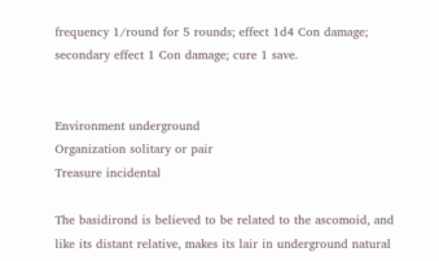frequency 1/round for 5 rounds; effect 1d4 Con damage; secondary effect 1 Con damage; cure 1 save.


Environment underground
Organization solitary or pair
Treasure incidental

The basidirond is believed to be related to the ascomoid, and like its distant relative, makes its lair in underground natural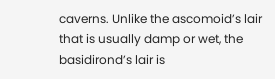caverns. Unlike the ascomoid’s lair that is usually damp or wet, the basidirond’s lair is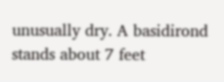unusually dry. A basidirond stands about 7 feet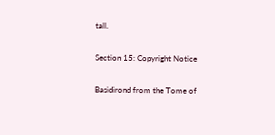tall.

Section 15: Copyright Notice

Basidirond from the Tome of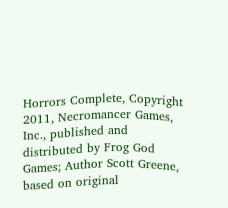Horrors Complete, Copyright 2011, Necromancer Games, Inc., published and distributed by Frog God Games; Author Scott Greene, based on original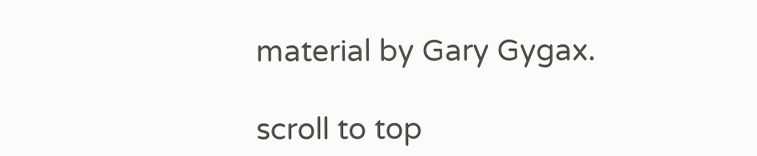material by Gary Gygax.

scroll to top